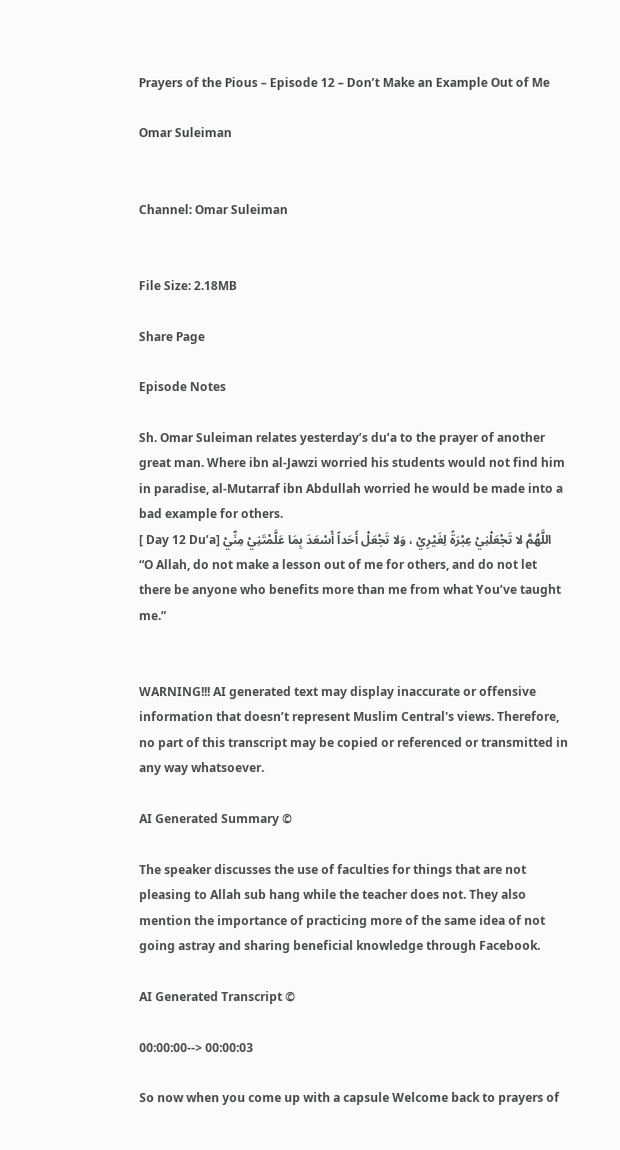Prayers of the Pious – Episode 12 – Don’t Make an Example Out of Me

Omar Suleiman


Channel: Omar Suleiman


File Size: 2.18MB

Share Page

Episode Notes

Sh. Omar Suleiman relates yesterday’s du’a to the prayer of another great man. Where ibn al-Jawzi worried his students would not find him in paradise, al-Mutarraf ibn Abdullah worried he would be made into a bad example for others.
[ Day 12 Du’a] اللَّهُمَّ لا تَجْعَلْنِيْ عِبْرَةً لِغَيْرِيْ ، وَلا تَجْعَلْ أَحَداً أَسْعَدَ بِمَا عَلَّمْتَنِيْ مِنِّيْ
“O Allah, do not make a lesson out of me for others, and do not let there be anyone who benefits more than me from what You’ve taught me.”


WARNING!!! AI generated text may display inaccurate or offensive information that doesn’t represent Muslim Central's views. Therefore, no part of this transcript may be copied or referenced or transmitted in any way whatsoever.

AI Generated Summary ©

The speaker discusses the use of faculties for things that are not pleasing to Allah sub hang while the teacher does not. They also mention the importance of practicing more of the same idea of not going astray and sharing beneficial knowledge through Facebook.

AI Generated Transcript ©

00:00:00--> 00:00:03

So now when you come up with a capsule Welcome back to prayers of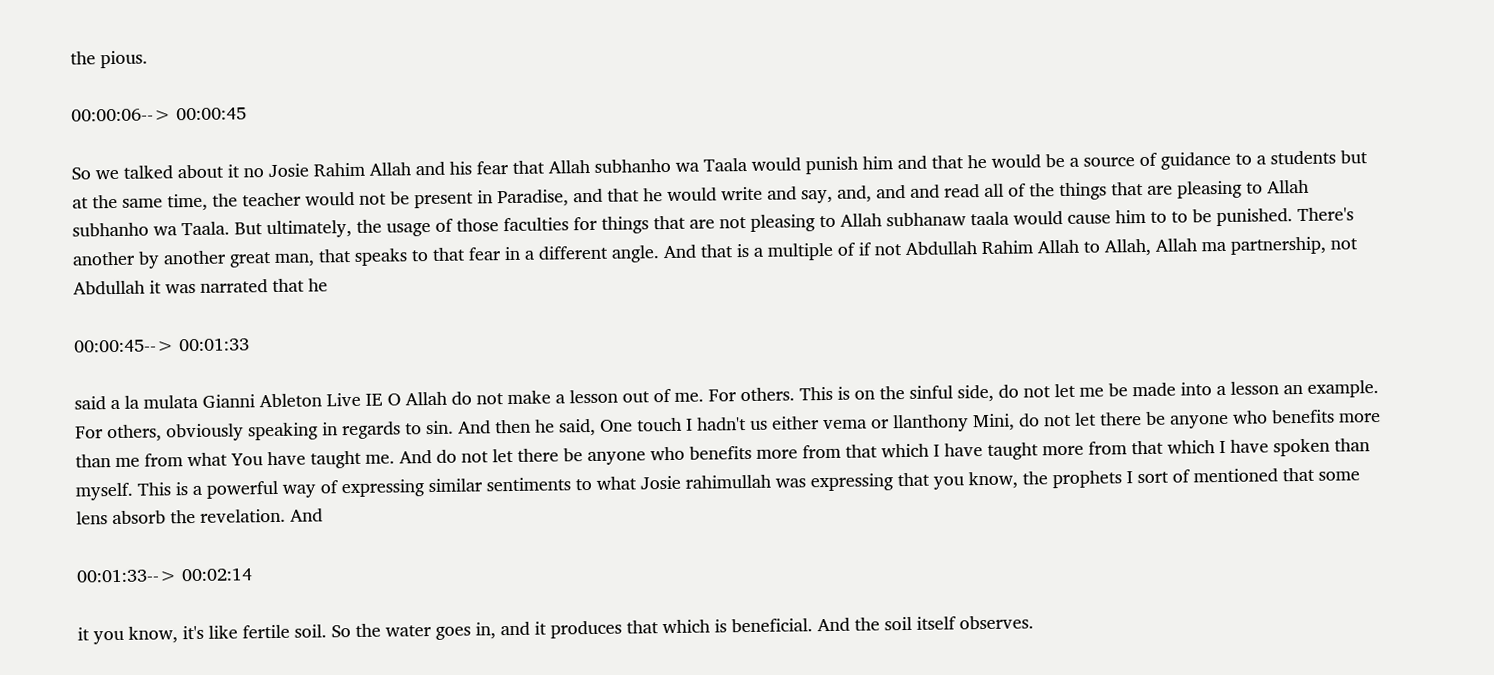the pious.

00:00:06--> 00:00:45

So we talked about it no Josie Rahim Allah and his fear that Allah subhanho wa Taala would punish him and that he would be a source of guidance to a students but at the same time, the teacher would not be present in Paradise, and that he would write and say, and, and and read all of the things that are pleasing to Allah subhanho wa Taala. But ultimately, the usage of those faculties for things that are not pleasing to Allah subhanaw taala would cause him to to be punished. There's another by another great man, that speaks to that fear in a different angle. And that is a multiple of if not Abdullah Rahim Allah to Allah, Allah ma partnership, not Abdullah it was narrated that he

00:00:45--> 00:01:33

said a la mulata Gianni Ableton Live IE O Allah do not make a lesson out of me. For others. This is on the sinful side, do not let me be made into a lesson an example. For others, obviously speaking in regards to sin. And then he said, One touch I hadn't us either vema or llanthony Mini, do not let there be anyone who benefits more than me from what You have taught me. And do not let there be anyone who benefits more from that which I have taught more from that which I have spoken than myself. This is a powerful way of expressing similar sentiments to what Josie rahimullah was expressing that you know, the prophets I sort of mentioned that some lens absorb the revelation. And

00:01:33--> 00:02:14

it you know, it's like fertile soil. So the water goes in, and it produces that which is beneficial. And the soil itself observes.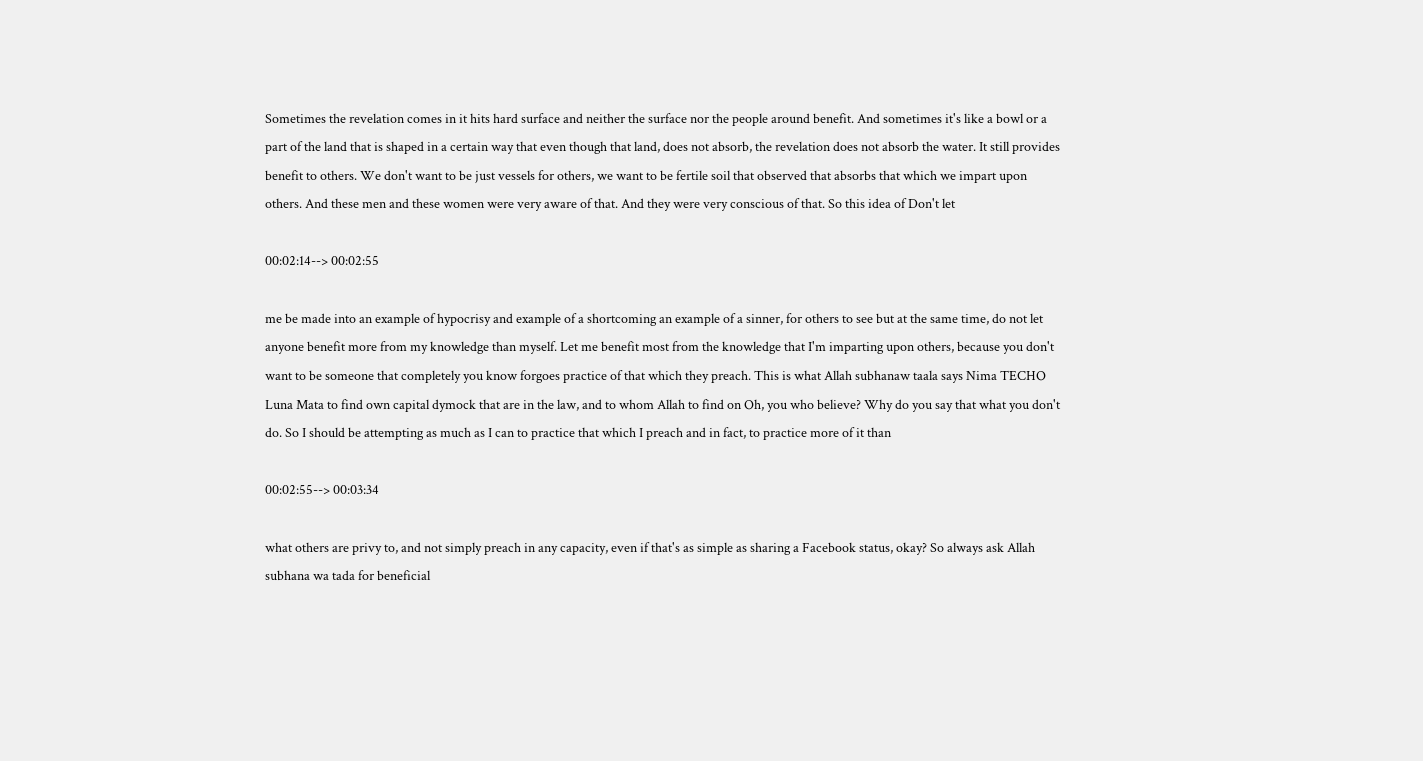Sometimes the revelation comes in it hits hard surface and neither the surface nor the people around benefit. And sometimes it's like a bowl or a part of the land that is shaped in a certain way that even though that land, does not absorb, the revelation does not absorb the water. It still provides benefit to others. We don't want to be just vessels for others, we want to be fertile soil that observed that absorbs that which we impart upon others. And these men and these women were very aware of that. And they were very conscious of that. So this idea of Don't let

00:02:14--> 00:02:55

me be made into an example of hypocrisy and example of a shortcoming an example of a sinner, for others to see but at the same time, do not let anyone benefit more from my knowledge than myself. Let me benefit most from the knowledge that I'm imparting upon others, because you don't want to be someone that completely you know forgoes practice of that which they preach. This is what Allah subhanaw taala says Nima TECHO Luna Mata to find own capital dymock that are in the law, and to whom Allah to find on Oh, you who believe? Why do you say that what you don't do. So I should be attempting as much as I can to practice that which I preach and in fact, to practice more of it than

00:02:55--> 00:03:34

what others are privy to, and not simply preach in any capacity, even if that's as simple as sharing a Facebook status, okay? So always ask Allah subhana wa tada for beneficial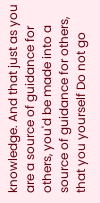knowledge. And that just as you are a source of guidance for others, you'd be made into a source of guidance for others, that you yourself Do not go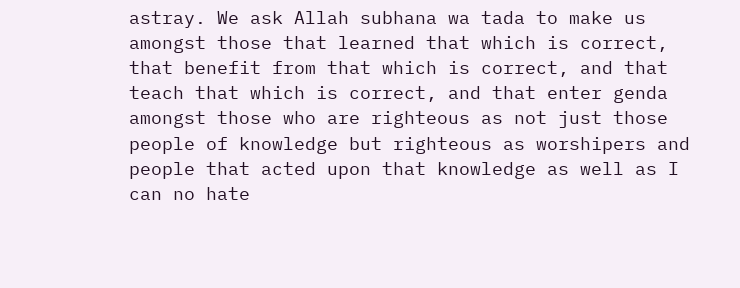astray. We ask Allah subhana wa tada to make us amongst those that learned that which is correct, that benefit from that which is correct, and that teach that which is correct, and that enter genda amongst those who are righteous as not just those people of knowledge but righteous as worshipers and people that acted upon that knowledge as well as I can no hate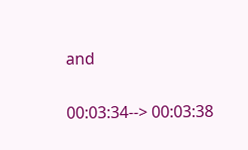and

00:03:34--> 00:03:38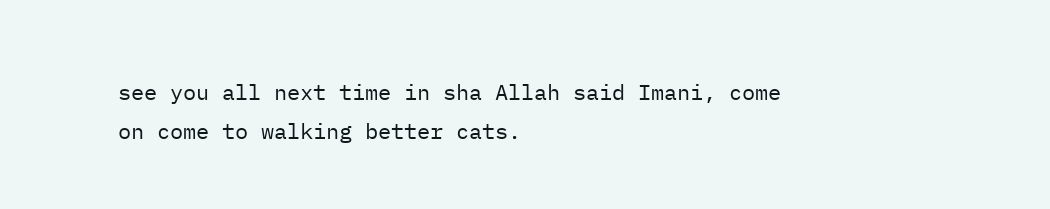see you all next time in sha Allah said Imani, come on come to walking better cats.